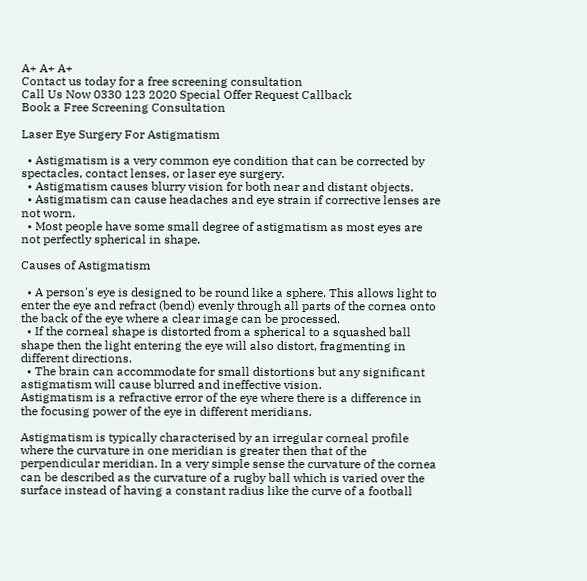A+ A+ A+
Contact us today for a free screening consultation
Call Us Now 0330 123 2020 Special Offer Request Callback
Book a Free Screening Consultation

Laser Eye Surgery For Astigmatism

  • Astigmatism is a very common eye condition that can be corrected by spectacles, contact lenses, or laser eye surgery.
  • Astigmatism causes blurry vision for both near and distant objects.
  • Astigmatism can cause headaches and eye strain if corrective lenses are not worn.
  • Most people have some small degree of astigmatism as most eyes are not perfectly spherical in shape.

Causes of Astigmatism

  • A person's eye is designed to be round like a sphere. This allows light to enter the eye and refract (bend) evenly through all parts of the cornea onto the back of the eye where a clear image can be processed.
  • If the corneal shape is distorted from a spherical to a squashed ball shape then the light entering the eye will also distort, fragmenting in different directions.
  • The brain can accommodate for small distortions but any significant astigmatism will cause blurred and ineffective vision.
Astigmatism is a refractive error of the eye where there is a difference in the focusing power of the eye in different meridians.

Astigmatism is typically characterised by an irregular corneal profile where the curvature in one meridian is greater then that of the perpendicular meridian. In a very simple sense the curvature of the cornea can be described as the curvature of a rugby ball which is varied over the surface instead of having a constant radius like the curve of a football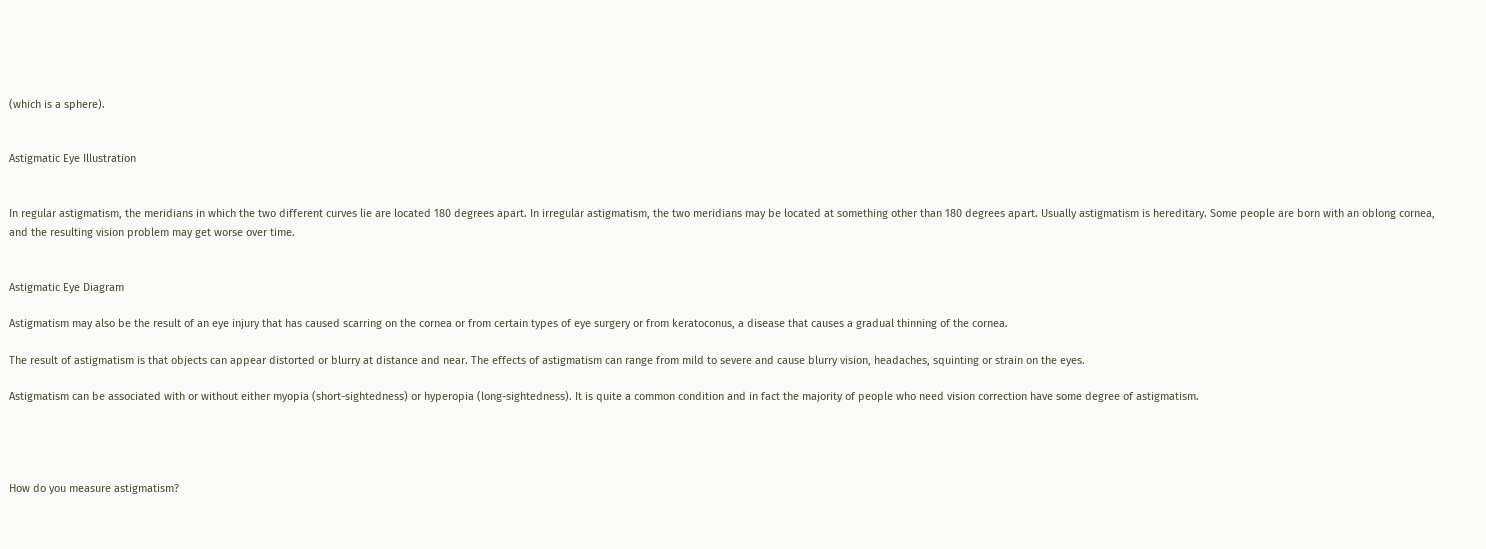(which is a sphere).


Astigmatic Eye Illustration


In regular astigmatism, the meridians in which the two different curves lie are located 180 degrees apart. In irregular astigmatism, the two meridians may be located at something other than 180 degrees apart. Usually astigmatism is hereditary. Some people are born with an oblong cornea, and the resulting vision problem may get worse over time.


Astigmatic Eye Diagram

Astigmatism may also be the result of an eye injury that has caused scarring on the cornea or from certain types of eye surgery or from keratoconus, a disease that causes a gradual thinning of the cornea.

The result of astigmatism is that objects can appear distorted or blurry at distance and near. The effects of astigmatism can range from mild to severe and cause blurry vision, headaches, squinting or strain on the eyes.

Astigmatism can be associated with or without either myopia (short-sightedness) or hyperopia (long-sightedness). It is quite a common condition and in fact the majority of people who need vision correction have some degree of astigmatism.




How do you measure astigmatism?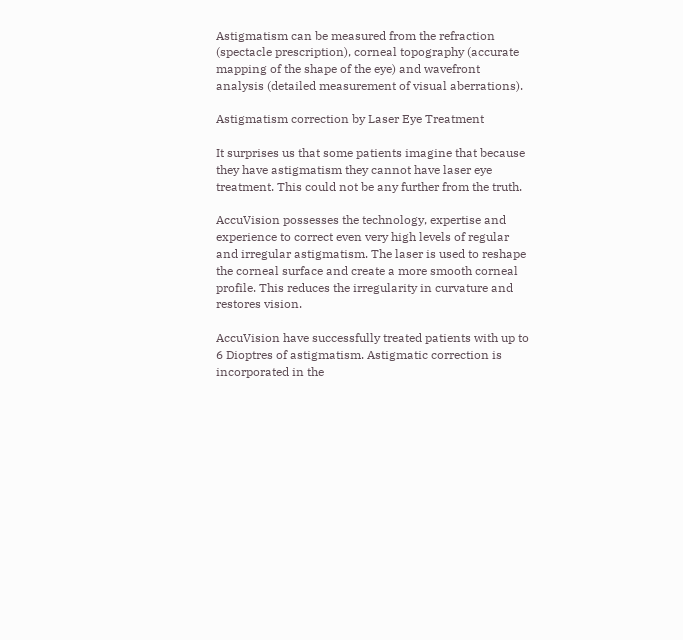Astigmatism can be measured from the refraction (spectacle prescription), corneal topography (accurate mapping of the shape of the eye) and wavefront analysis (detailed measurement of visual aberrations).

Astigmatism correction by Laser Eye Treatment

It surprises us that some patients imagine that because they have astigmatism they cannot have laser eye treatment. This could not be any further from the truth.

AccuVision possesses the technology, expertise and experience to correct even very high levels of regular and irregular astigmatism. The laser is used to reshape the corneal surface and create a more smooth corneal profile. This reduces the irregularity in curvature and restores vision.

AccuVision have successfully treated patients with up to 6 Dioptres of astigmatism. Astigmatic correction is incorporated in the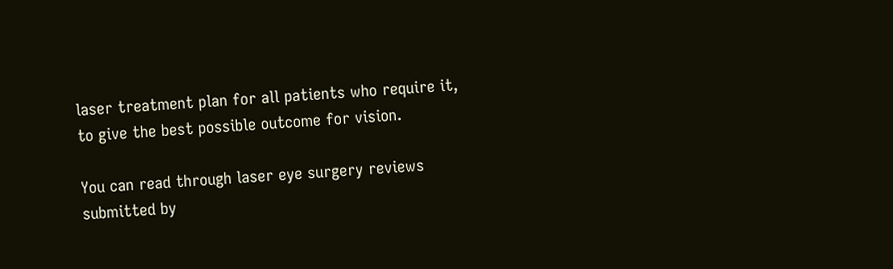laser treatment plan for all patients who require it, to give the best possible outcome for vision.

You can read through laser eye surgery reviews submitted by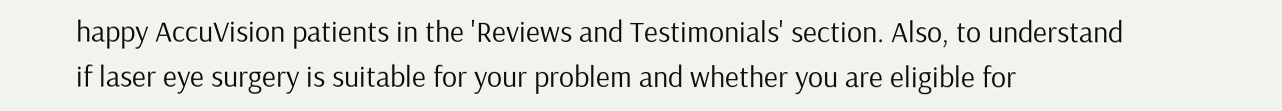happy AccuVision patients in the 'Reviews and Testimonials' section. Also, to understand if laser eye surgery is suitable for your problem and whether you are eligible for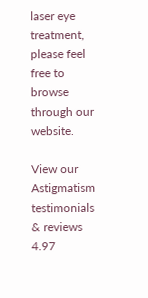laser eye treatment, please feel free to browse through our website.

View our Astigmatism testimonials & reviews
4.97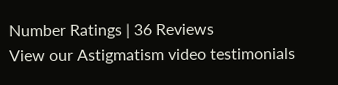Number Ratings | 36 Reviews
View our Astigmatism video testimonials